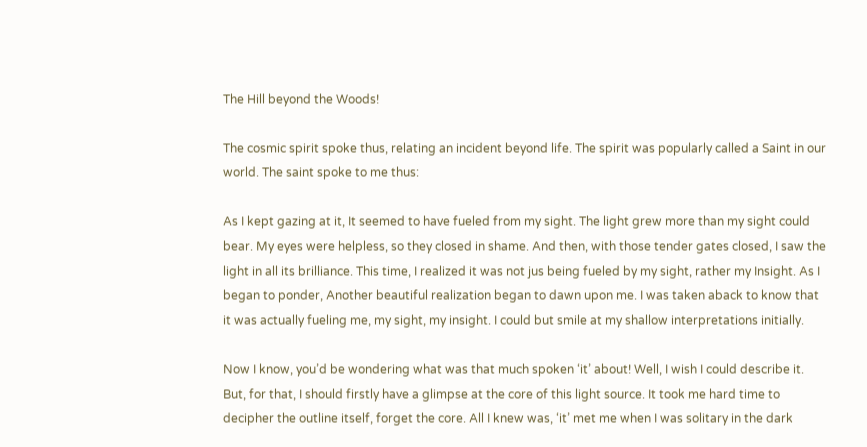The Hill beyond the Woods!

The cosmic spirit spoke thus, relating an incident beyond life. The spirit was popularly called a Saint in our world. The saint spoke to me thus:

As I kept gazing at it, It seemed to have fueled from my sight. The light grew more than my sight could bear. My eyes were helpless, so they closed in shame. And then, with those tender gates closed, I saw the light in all its brilliance. This time, I realized it was not jus being fueled by my sight, rather my Insight. As I began to ponder, Another beautiful realization began to dawn upon me. I was taken aback to know that it was actually fueling me, my sight, my insight. I could but smile at my shallow interpretations initially.

Now I know, you’d be wondering what was that much spoken ‘it’ about! Well, I wish I could describe it. But, for that, I should firstly have a glimpse at the core of this light source. It took me hard time to decipher the outline itself, forget the core. All I knew was, ‘it’ met me when I was solitary in the dark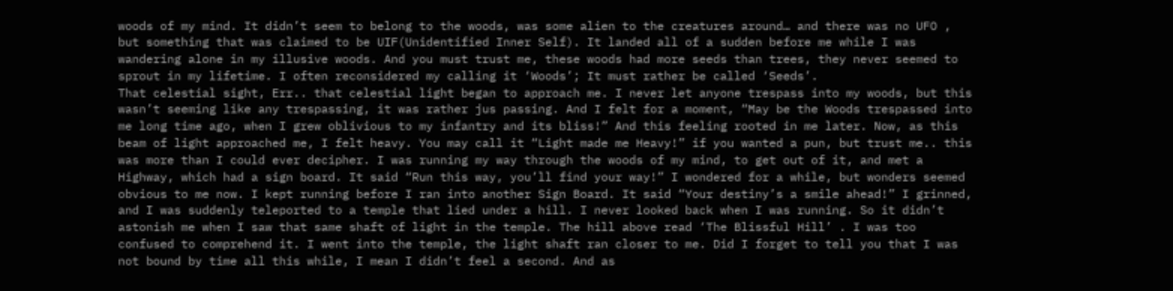woods of my mind. It didn’t seem to belong to the woods, was some alien to the creatures around… and there was no UFO , but something that was claimed to be UIF(Unidentified Inner Self). It landed all of a sudden before me while I was wandering alone in my illusive woods. And you must trust me, these woods had more seeds than trees, they never seemed to sprout in my lifetime. I often reconsidered my calling it ‘Woods’; It must rather be called ‘Seeds’.
That celestial sight, Err.. that celestial light began to approach me. I never let anyone trespass into my woods, but this wasn’t seeming like any trespassing, it was rather jus passing. And I felt for a moment, “May be the Woods trespassed into me long time ago, when I grew oblivious to my infantry and its bliss!” And this feeling rooted in me later. Now, as this beam of light approached me, I felt heavy. You may call it “Light made me Heavy!” if you wanted a pun, but trust me.. this was more than I could ever decipher. I was running my way through the woods of my mind, to get out of it, and met a Highway, which had a sign board. It said “Run this way, you’ll find your way!” I wondered for a while, but wonders seemed obvious to me now. I kept running before I ran into another Sign Board. It said “Your destiny’s a smile ahead!” I grinned, and I was suddenly teleported to a temple that lied under a hill. I never looked back when I was running. So it didn’t astonish me when I saw that same shaft of light in the temple. The hill above read ‘The Blissful Hill’ . I was too confused to comprehend it. I went into the temple, the light shaft ran closer to me. Did I forget to tell you that I was not bound by time all this while, I mean I didn’t feel a second. And as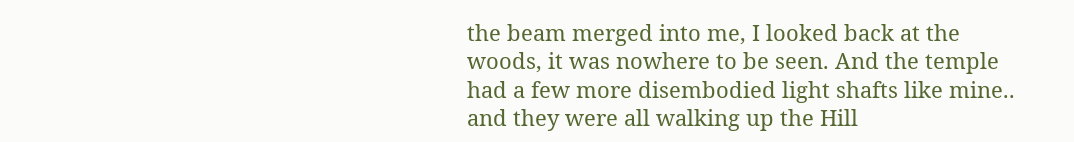the beam merged into me, I looked back at the woods, it was nowhere to be seen. And the temple had a few more disembodied light shafts like mine.. and they were all walking up the Hill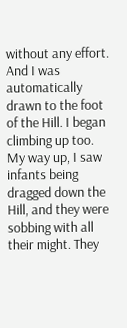without any effort. And I was automatically drawn to the foot of the Hill. I began climbing up too. My way up, I saw infants being dragged down the Hill, and they were sobbing with all their might. They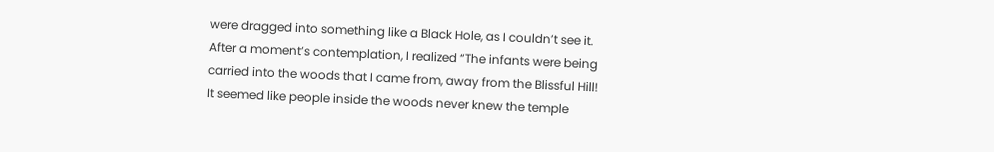were dragged into something like a Black Hole, as I couldn’t see it. After a moment’s contemplation, I realized “The infants were being carried into the woods that I came from, away from the Blissful Hill! It seemed like people inside the woods never knew the temple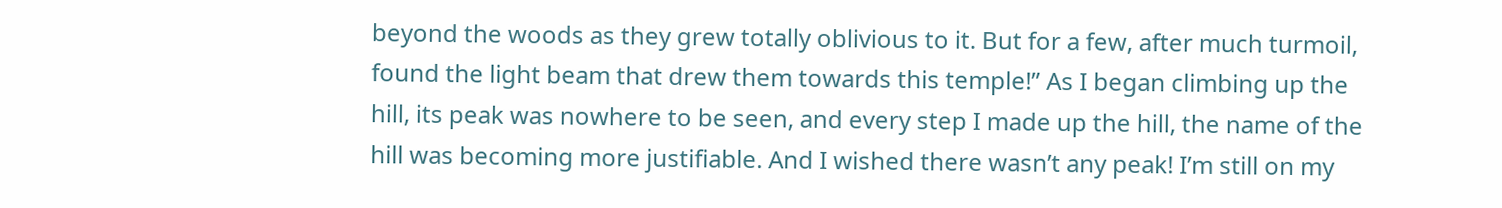beyond the woods as they grew totally oblivious to it. But for a few, after much turmoil, found the light beam that drew them towards this temple!” As I began climbing up the hill, its peak was nowhere to be seen, and every step I made up the hill, the name of the hill was becoming more justifiable. And I wished there wasn’t any peak! I’m still on my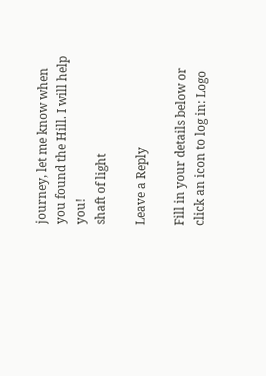journey, let me know when you found the Hill. I will help you!
shaft of light

Leave a Reply

Fill in your details below or click an icon to log in: Logo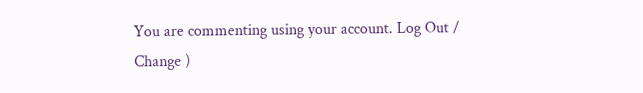You are commenting using your account. Log Out /  Change )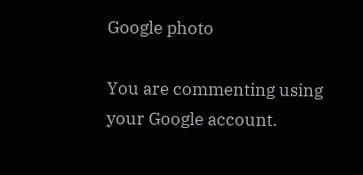Google photo

You are commenting using your Google account.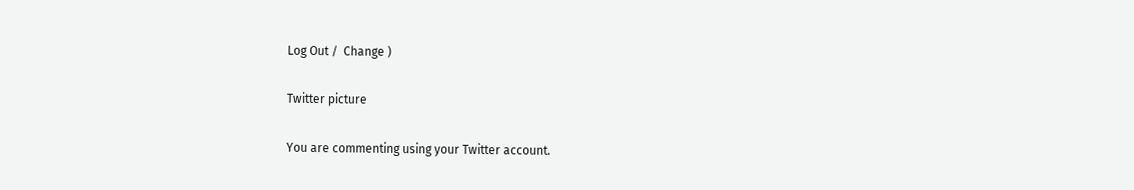Log Out /  Change )

Twitter picture

You are commenting using your Twitter account.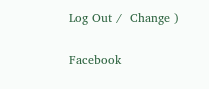Log Out /  Change )

Facebook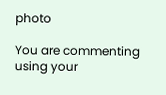photo

You are commenting using your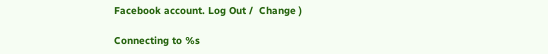Facebook account. Log Out /  Change )

Connecting to %s